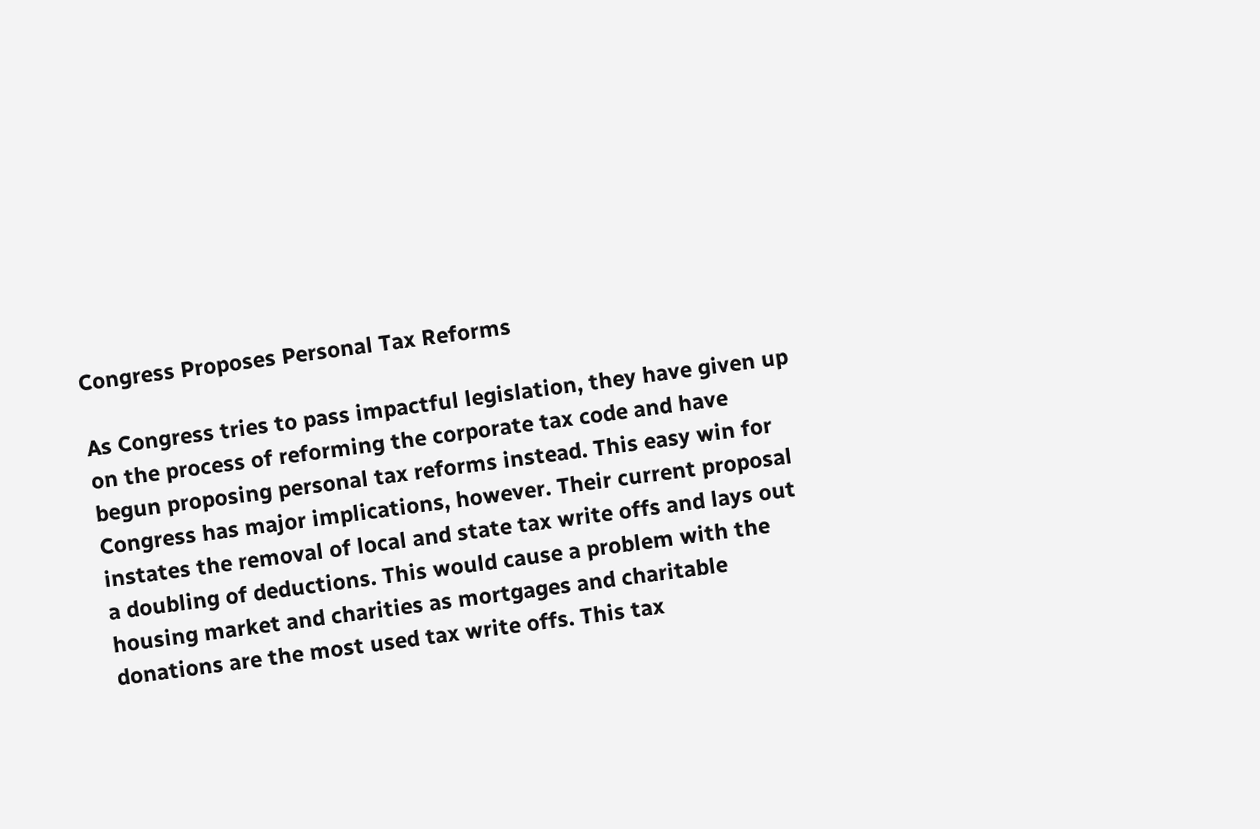Congress Proposes Personal Tax Reforms

As Congress tries to pass impactful legislation, they have given up on the process of reforming the corporate tax code and have begun proposing personal tax reforms instead. This easy win for Congress has major implications, however. Their current proposal instates the removal of local and state tax write offs and lays out a doubling of deductions. This would cause a problem with the housing market and charities as mortgages and charitable donations are the most used tax write offs. This tax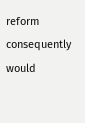reform consequently would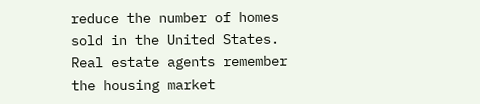reduce the number of homes sold in the United States. Real estate agents remember the housing market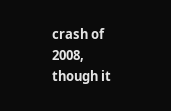crash of 2008, though it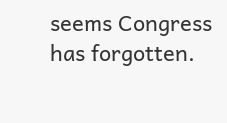seems Congress has forgotten.